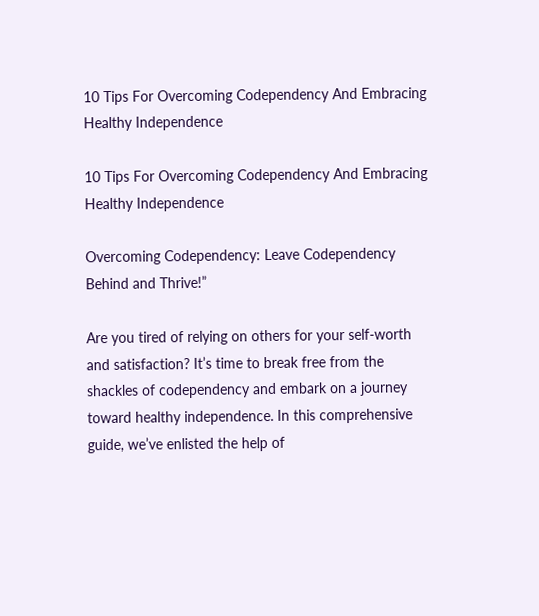10 Tips For Overcoming Codependency And Embracing Healthy Independence

10 Tips For Overcoming Codependency And Embracing Healthy Independence

Overcoming Codependency: Leave Codependency Behind and Thrive!”

Are you tired of relying on others for your self-worth and satisfaction? It’s time to break free from the shackles of codependency and embark on a journey toward healthy independence. In this comprehensive guide, we’ve enlisted the help of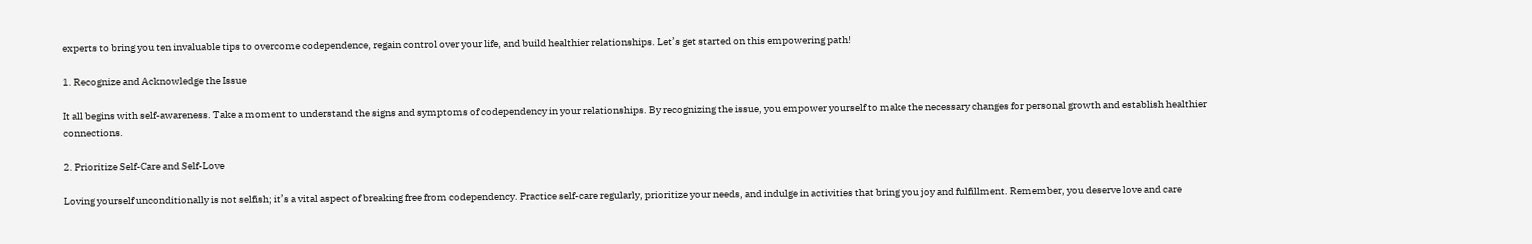experts to bring you ten invaluable tips to overcome codependence, regain control over your life, and build healthier relationships. Let’s get started on this empowering path!

1. Recognize and Acknowledge the Issue

It all begins with self-awareness. Take a moment to understand the signs and symptoms of codependency in your relationships. By recognizing the issue, you empower yourself to make the necessary changes for personal growth and establish healthier connections.

2. Prioritize Self-Care and Self-Love

Loving yourself unconditionally is not selfish; it’s a vital aspect of breaking free from codependency. Practice self-care regularly, prioritize your needs, and indulge in activities that bring you joy and fulfillment. Remember, you deserve love and care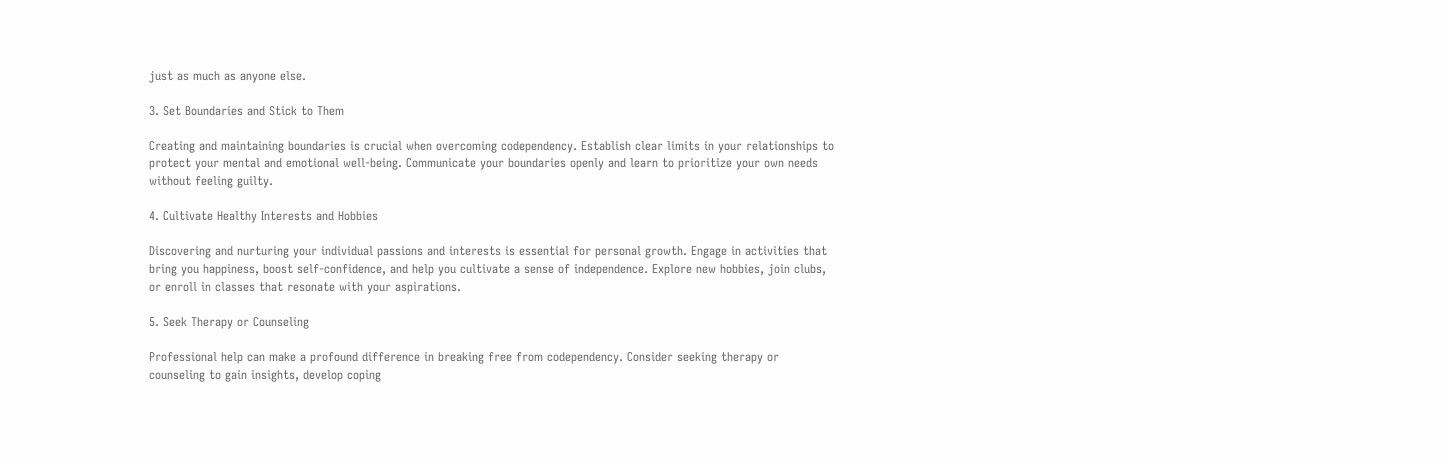just as much as anyone else.

3. Set Boundaries and Stick to Them

Creating and maintaining boundaries is crucial when overcoming codependency. Establish clear limits in your relationships to protect your mental and emotional well-being. Communicate your boundaries openly and learn to prioritize your own needs without feeling guilty.

4. Cultivate Healthy Interests and Hobbies

Discovering and nurturing your individual passions and interests is essential for personal growth. Engage in activities that bring you happiness, boost self-confidence, and help you cultivate a sense of independence. Explore new hobbies, join clubs, or enroll in classes that resonate with your aspirations.

5. Seek Therapy or Counseling

Professional help can make a profound difference in breaking free from codependency. Consider seeking therapy or counseling to gain insights, develop coping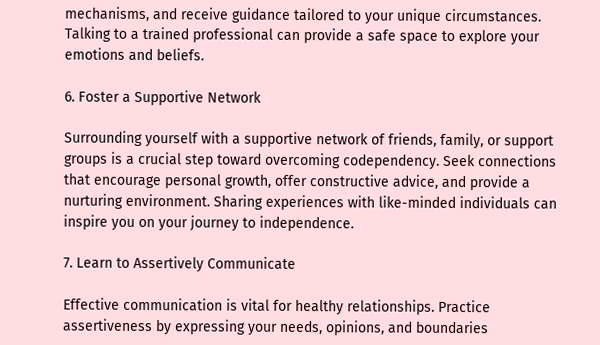mechanisms, and receive guidance tailored to your unique circumstances. Talking to a trained professional can provide a safe space to explore your emotions and beliefs.

6. Foster a Supportive Network

Surrounding yourself with a supportive network of friends, family, or support groups is a crucial step toward overcoming codependency. Seek connections that encourage personal growth, offer constructive advice, and provide a nurturing environment. Sharing experiences with like-minded individuals can inspire you on your journey to independence.

7. Learn to Assertively Communicate

Effective communication is vital for healthy relationships. Practice assertiveness by expressing your needs, opinions, and boundaries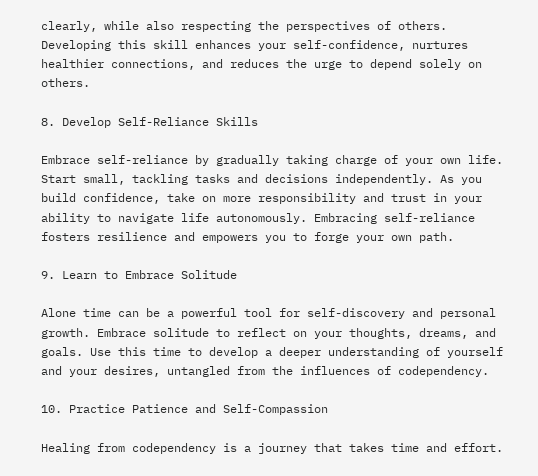clearly, while also respecting the perspectives of others. Developing this skill enhances your self-confidence, nurtures healthier connections, and reduces the urge to depend solely on others.

8. Develop Self-Reliance Skills

Embrace self-reliance by gradually taking charge of your own life. Start small, tackling tasks and decisions independently. As you build confidence, take on more responsibility and trust in your ability to navigate life autonomously. Embracing self-reliance fosters resilience and empowers you to forge your own path.

9. Learn to Embrace Solitude

Alone time can be a powerful tool for self-discovery and personal growth. Embrace solitude to reflect on your thoughts, dreams, and goals. Use this time to develop a deeper understanding of yourself and your desires, untangled from the influences of codependency.

10. Practice Patience and Self-Compassion

Healing from codependency is a journey that takes time and effort.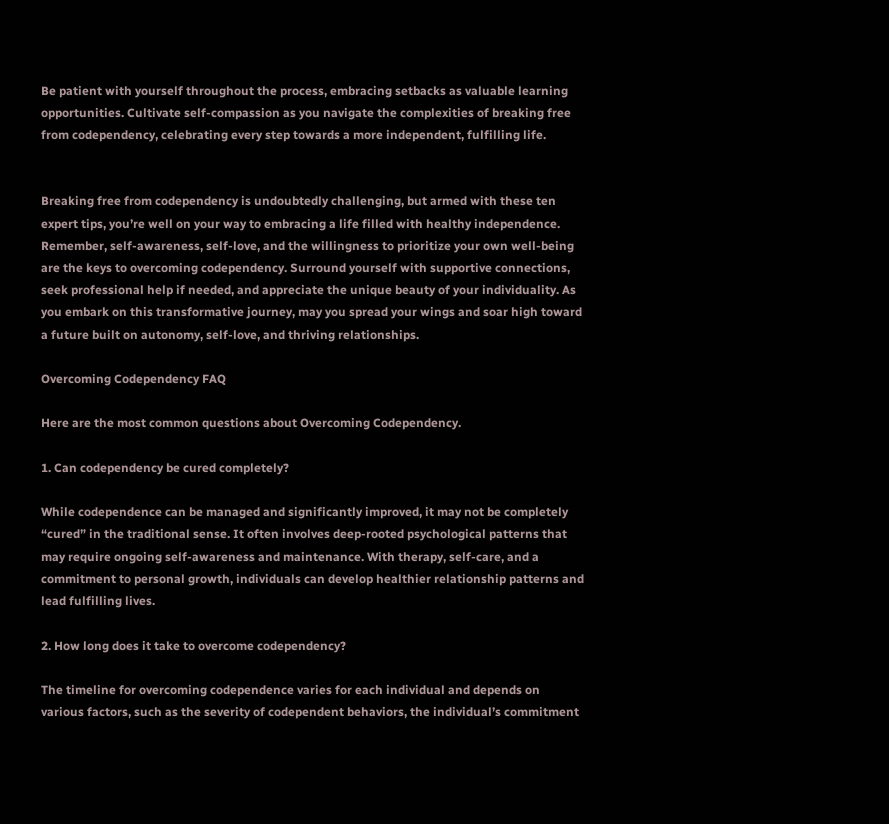Be patient with yourself throughout the process, embracing setbacks as valuable learning opportunities. Cultivate self-compassion as you navigate the complexities of breaking free from codependency, celebrating every step towards a more independent, fulfilling life.


Breaking free from codependency is undoubtedly challenging, but armed with these ten expert tips, you’re well on your way to embracing a life filled with healthy independence. Remember, self-awareness, self-love, and the willingness to prioritize your own well-being are the keys to overcoming codependency. Surround yourself with supportive connections, seek professional help if needed, and appreciate the unique beauty of your individuality. As you embark on this transformative journey, may you spread your wings and soar high toward a future built on autonomy, self-love, and thriving relationships.

Overcoming Codependency FAQ

Here are the most common questions about Overcoming Codependency.

1. Can codependency be cured completely?

While codependence can be managed and significantly improved, it may not be completely “cured” in the traditional sense. It often involves deep-rooted psychological patterns that may require ongoing self-awareness and maintenance. With therapy, self-care, and a commitment to personal growth, individuals can develop healthier relationship patterns and lead fulfilling lives.

2. How long does it take to overcome codependency?

The timeline for overcoming codependence varies for each individual and depends on various factors, such as the severity of codependent behaviors, the individual’s commitment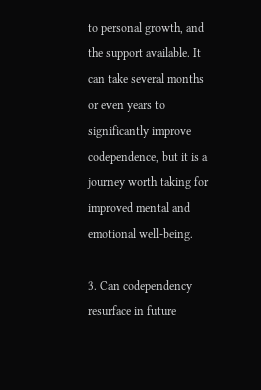to personal growth, and the support available. It can take several months or even years to significantly improve codependence, but it is a journey worth taking for improved mental and emotional well-being.

3. Can codependency resurface in future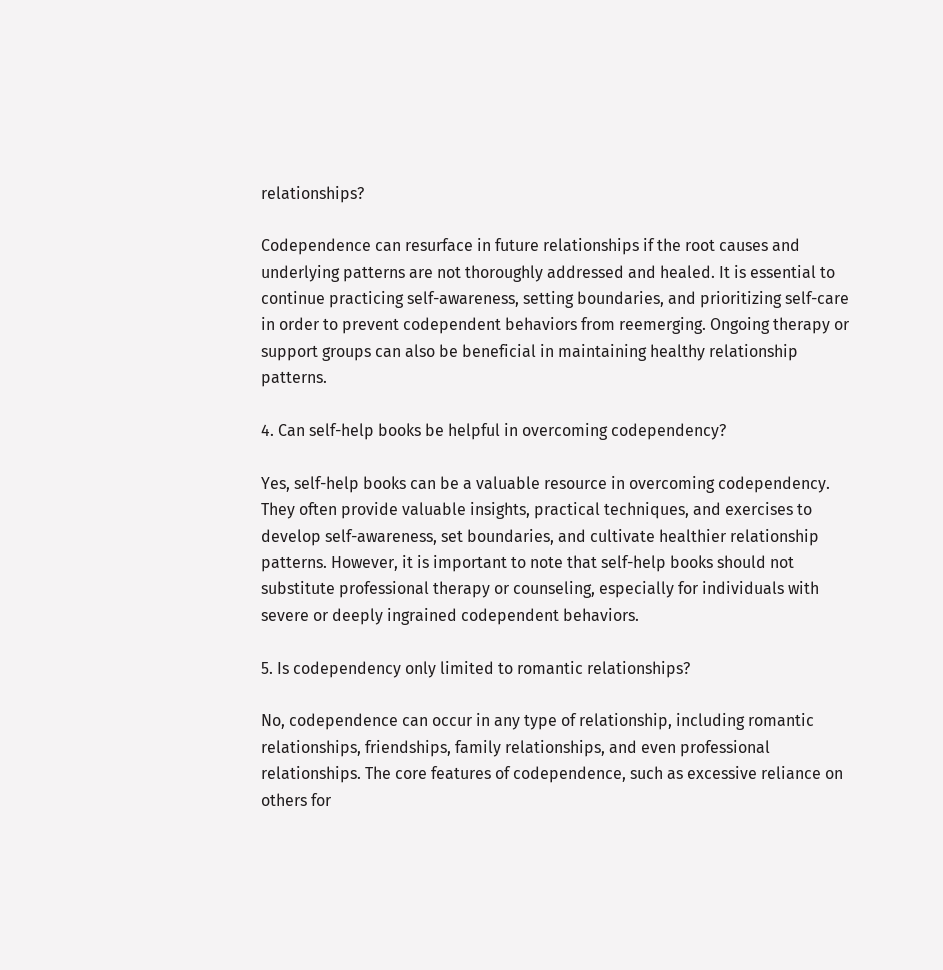relationships?

Codependence can resurface in future relationships if the root causes and underlying patterns are not thoroughly addressed and healed. It is essential to continue practicing self-awareness, setting boundaries, and prioritizing self-care in order to prevent codependent behaviors from reemerging. Ongoing therapy or support groups can also be beneficial in maintaining healthy relationship patterns.

4. Can self-help books be helpful in overcoming codependency?

Yes, self-help books can be a valuable resource in overcoming codependency. They often provide valuable insights, practical techniques, and exercises to develop self-awareness, set boundaries, and cultivate healthier relationship patterns. However, it is important to note that self-help books should not substitute professional therapy or counseling, especially for individuals with severe or deeply ingrained codependent behaviors.

5. Is codependency only limited to romantic relationships?

No, codependence can occur in any type of relationship, including romantic relationships, friendships, family relationships, and even professional relationships. The core features of codependence, such as excessive reliance on others for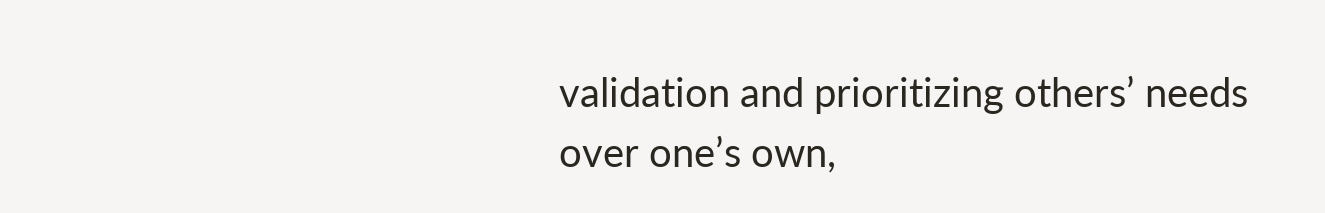validation and prioritizing others’ needs over one’s own,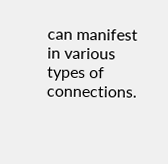can manifest in various types of connections.